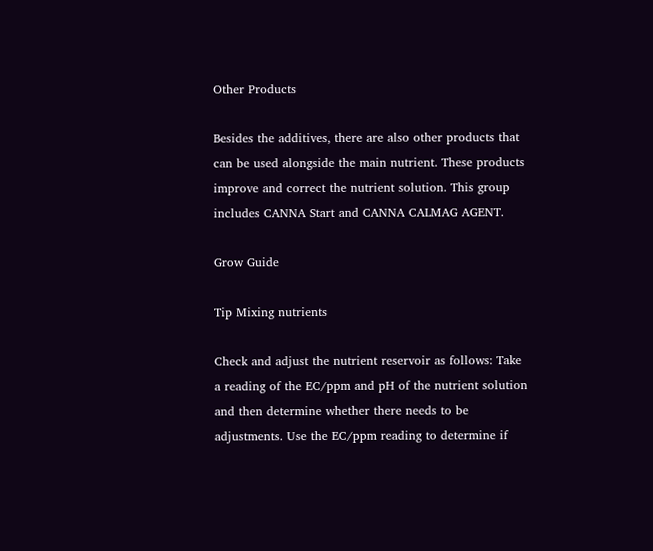Other Products

Besides the additives, there are also other products that can be used alongside the main nutrient. These products improve and correct the nutrient solution. This group includes CANNA Start and CANNA CALMAG AGENT.

Grow Guide

Tip Mixing nutrients

Check and adjust the nutrient reservoir as follows: Take a reading of the EC/ppm and pH of the nutrient solution and then determine whether there needs to be adjustments. Use the EC/ppm reading to determine if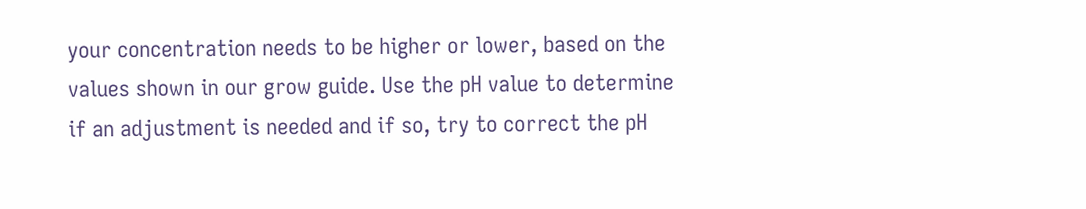your concentration needs to be higher or lower, based on the values shown in our grow guide. Use the pH value to determine if an adjustment is needed and if so, try to correct the pH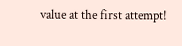value at the first attempt!